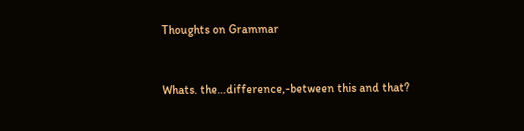Thoughts on Grammar


Whats. the…difference,-between this and that?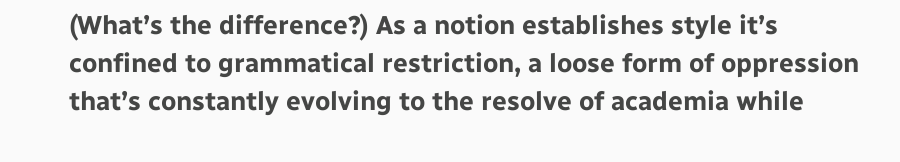(What’s the difference?) As a notion establishes style it’s confined to grammatical restriction, a loose form of oppression that’s constantly evolving to the resolve of academia while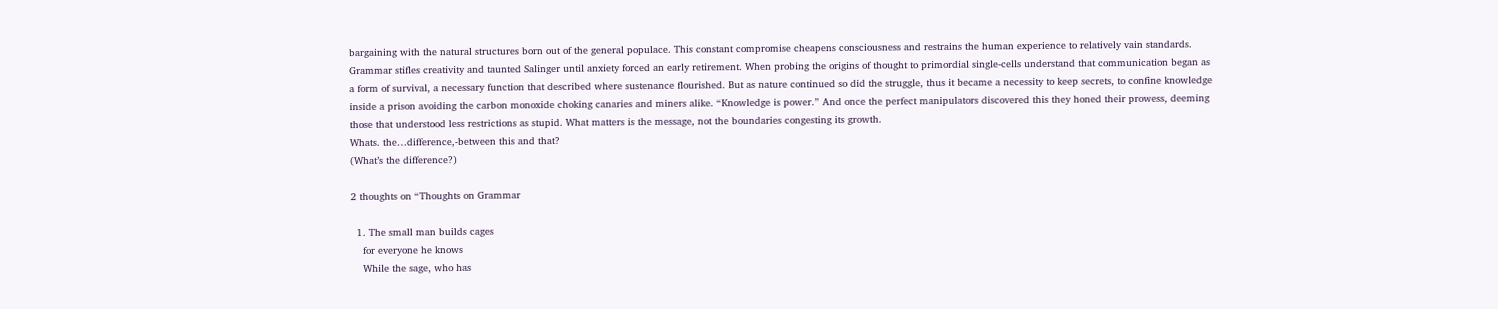bargaining with the natural structures born out of the general populace. This constant compromise cheapens consciousness and restrains the human experience to relatively vain standards. Grammar stifles creativity and taunted Salinger until anxiety forced an early retirement. When probing the origins of thought to primordial single-cells understand that communication began as a form of survival, a necessary function that described where sustenance flourished. But as nature continued so did the struggle, thus it became a necessity to keep secrets, to confine knowledge inside a prison avoiding the carbon monoxide choking canaries and miners alike. “Knowledge is power.” And once the perfect manipulators discovered this they honed their prowess, deeming those that understood less restrictions as stupid. What matters is the message, not the boundaries congesting its growth.
Whats. the…difference,-between this and that?
(What’s the difference?)

2 thoughts on “Thoughts on Grammar

  1. The small man builds cages
    for everyone he knows
    While the sage, who has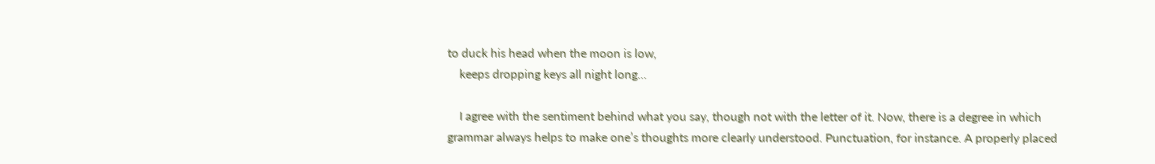to duck his head when the moon is low,
    keeps dropping keys all night long…

    I agree with the sentiment behind what you say, though not with the letter of it. Now, there is a degree in which grammar always helps to make one’s thoughts more clearly understood. Punctuation, for instance. A properly placed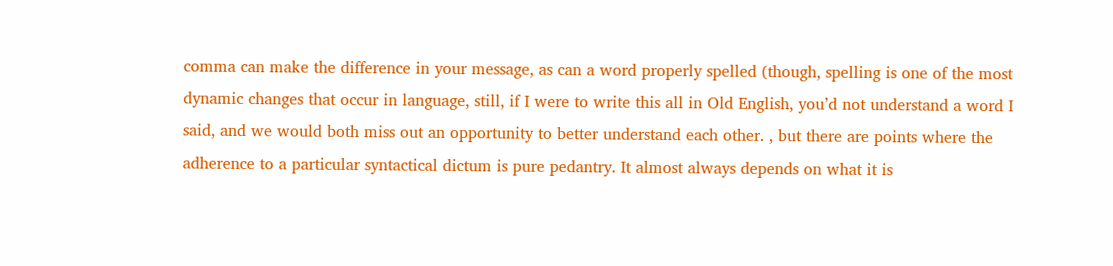comma can make the difference in your message, as can a word properly spelled (though, spelling is one of the most dynamic changes that occur in language, still, if I were to write this all in Old English, you’d not understand a word I said, and we would both miss out an opportunity to better understand each other. , but there are points where the adherence to a particular syntactical dictum is pure pedantry. It almost always depends on what it is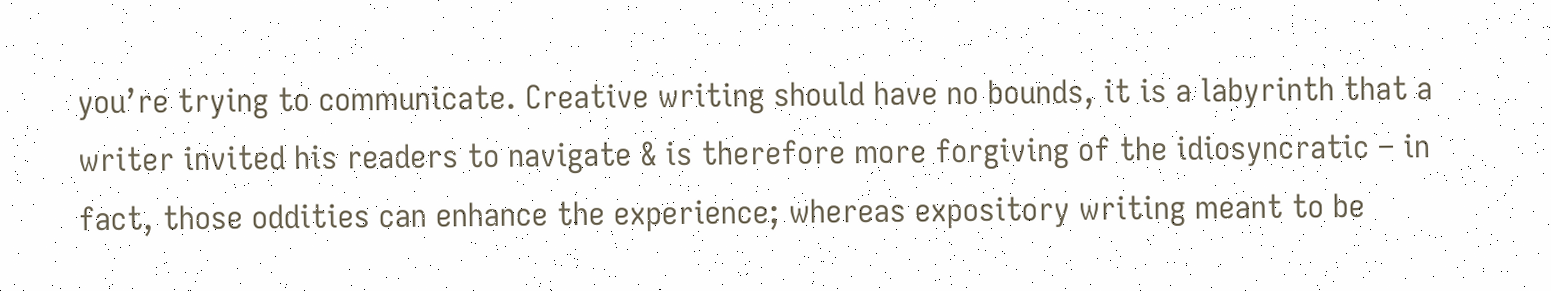you’re trying to communicate. Creative writing should have no bounds, it is a labyrinth that a writer invited his readers to navigate & is therefore more forgiving of the idiosyncratic – in fact, those oddities can enhance the experience; whereas expository writing meant to be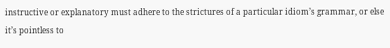instructive or explanatory must adhere to the strictures of a particular idiom’s grammar, or else it’s pointless to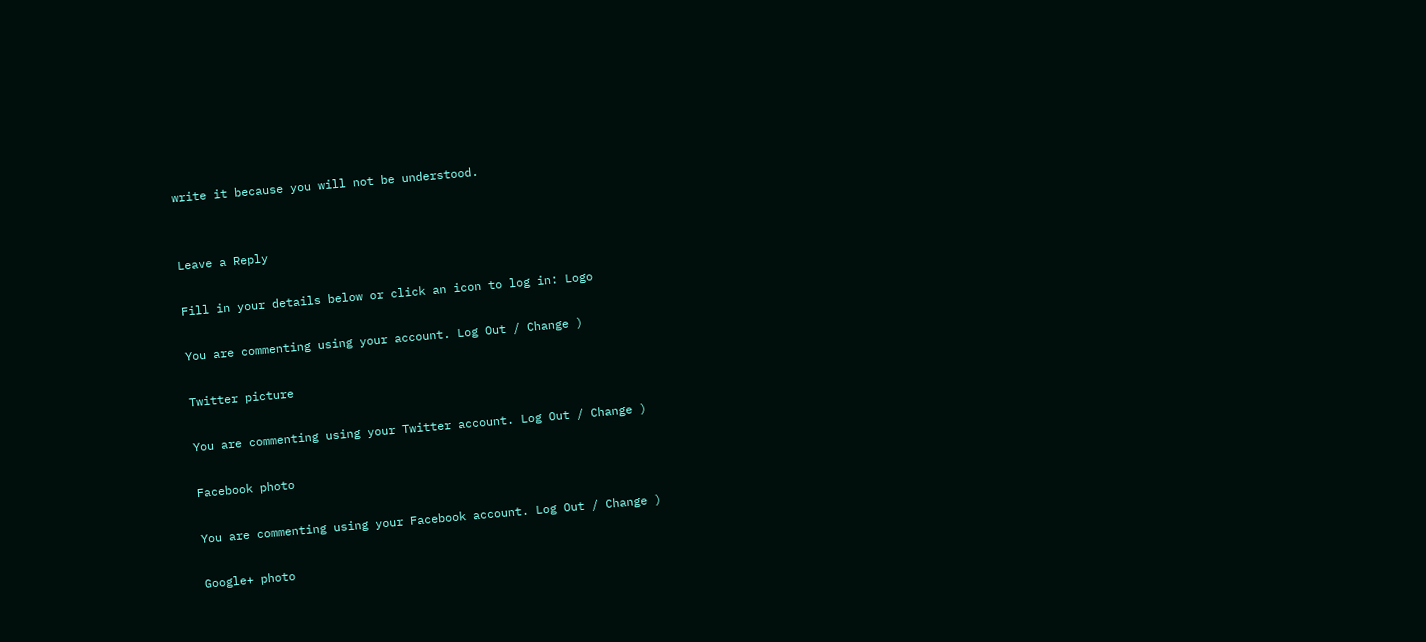write it because you will not be understood.


Leave a Reply

Fill in your details below or click an icon to log in: Logo

You are commenting using your account. Log Out / Change )

Twitter picture

You are commenting using your Twitter account. Log Out / Change )

Facebook photo

You are commenting using your Facebook account. Log Out / Change )

Google+ photo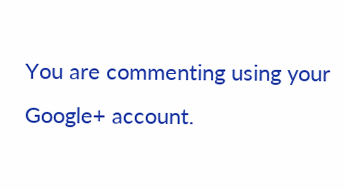You are commenting using your Google+ account.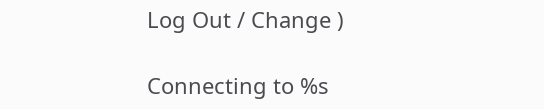Log Out / Change )

Connecting to %s